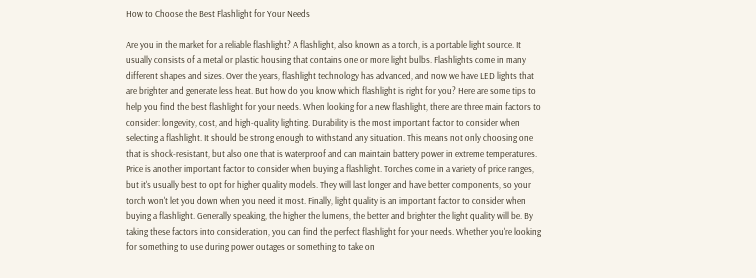How to Choose the Best Flashlight for Your Needs

Are you in the market for a reliable flashlight? A flashlight, also known as a torch, is a portable light source. It usually consists of a metal or plastic housing that contains one or more light bulbs. Flashlights come in many different shapes and sizes. Over the years, flashlight technology has advanced, and now we have LED lights that are brighter and generate less heat. But how do you know which flashlight is right for you? Here are some tips to help you find the best flashlight for your needs. When looking for a new flashlight, there are three main factors to consider: longevity, cost, and high-quality lighting. Durability is the most important factor to consider when selecting a flashlight. It should be strong enough to withstand any situation. This means not only choosing one that is shock-resistant, but also one that is waterproof and can maintain battery power in extreme temperatures. Price is another important factor to consider when buying a flashlight. Torches come in a variety of price ranges, but it's usually best to opt for higher quality models. They will last longer and have better components, so your torch won't let you down when you need it most. Finally, light quality is an important factor to consider when buying a flashlight. Generally speaking, the higher the lumens, the better and brighter the light quality will be. By taking these factors into consideration, you can find the perfect flashlight for your needs. Whether you're looking for something to use during power outages or something to take on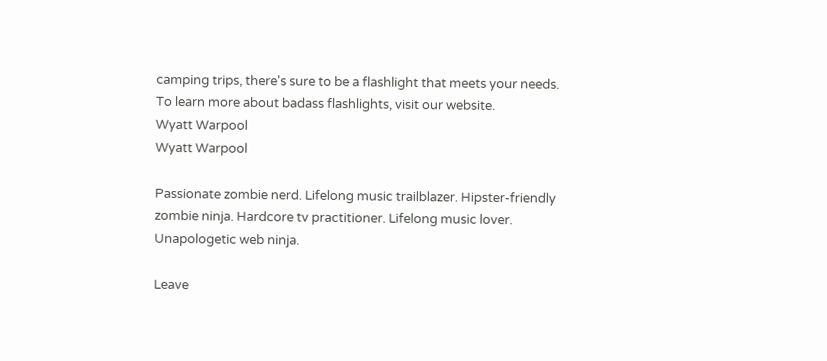camping trips, there's sure to be a flashlight that meets your needs. To learn more about badass flashlights, visit our website.
Wyatt Warpool
Wyatt Warpool

Passionate zombie nerd. Lifelong music trailblazer. Hipster-friendly zombie ninja. Hardcore tv practitioner. Lifelong music lover. Unapologetic web ninja.

Leave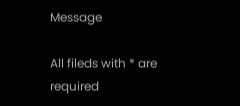Message

All fileds with * are required